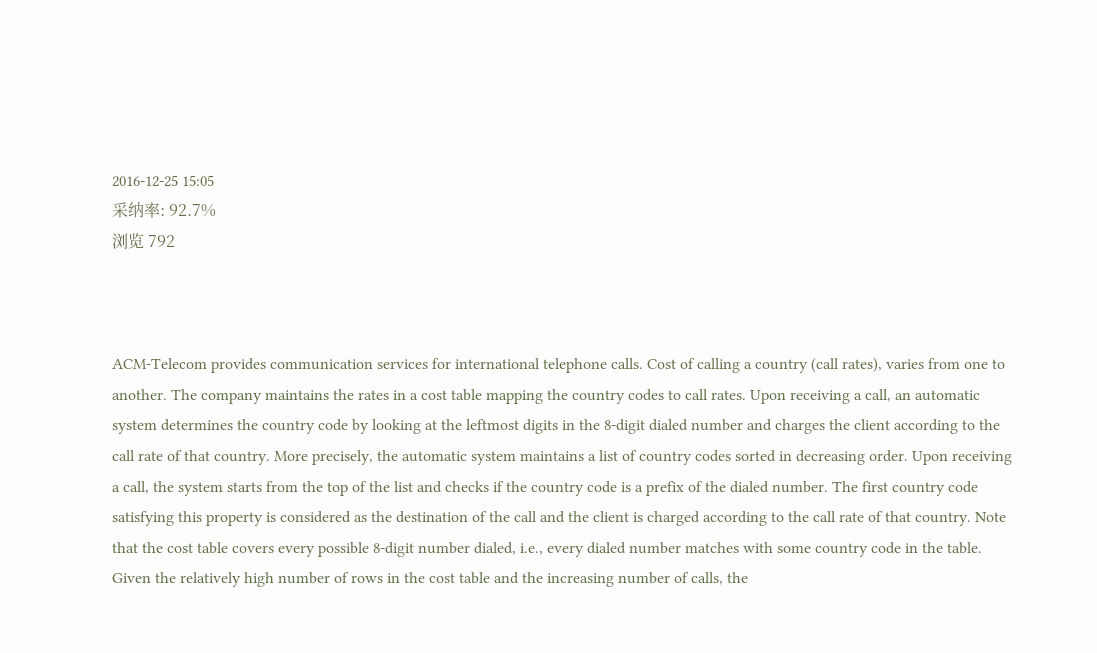2016-12-25 15:05
采纳率: 92.7%
浏览 792



ACM-Telecom provides communication services for international telephone calls. Cost of calling a country (call rates), varies from one to another. The company maintains the rates in a cost table mapping the country codes to call rates. Upon receiving a call, an automatic system determines the country code by looking at the leftmost digits in the 8-digit dialed number and charges the client according to the call rate of that country. More precisely, the automatic system maintains a list of country codes sorted in decreasing order. Upon receiving a call, the system starts from the top of the list and checks if the country code is a prefix of the dialed number. The first country code satisfying this property is considered as the destination of the call and the client is charged according to the call rate of that country. Note that the cost table covers every possible 8-digit number dialed, i.e., every dialed number matches with some country code in the table. Given the relatively high number of rows in the cost table and the increasing number of calls, the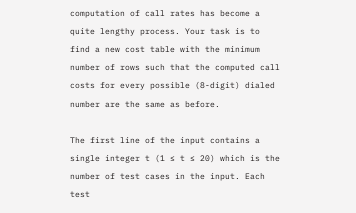computation of call rates has become a quite lengthy process. Your task is to find a new cost table with the minimum number of rows such that the computed call costs for every possible (8-digit) dialed number are the same as before.

The first line of the input contains a single integer t (1 ≤ t ≤ 20) which is the number of test cases in the input. Each test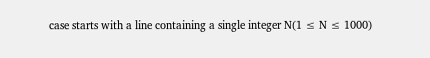case starts with a line containing a single integer N(1 ≤ N ≤ 1000)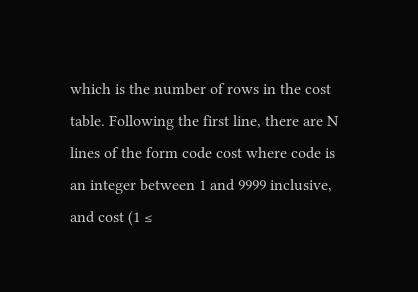which is the number of rows in the cost table. Following the first line, there are N lines of the form code cost where code is an integer between 1 and 9999 inclusive, and cost (1 ≤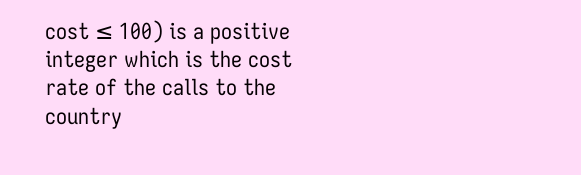cost ≤ 100) is a positive integer which is the cost rate of the calls to the country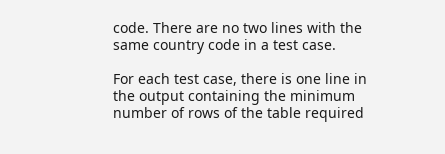code. There are no two lines with the same country code in a test case.

For each test case, there is one line in the output containing the minimum number of rows of the table required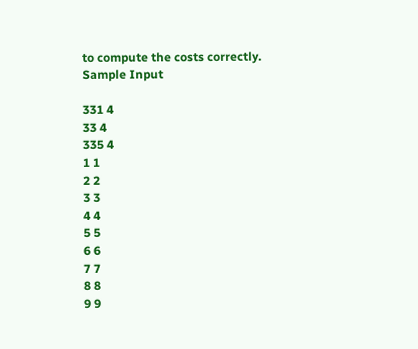to compute the costs correctly.
Sample Input

331 4
33 4
335 4
1 1
2 2
3 3
4 4
5 5
6 6
7 7
8 8
9 9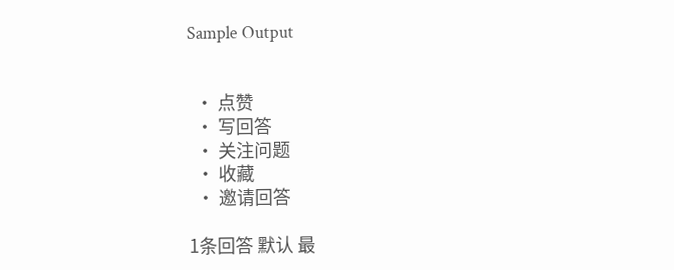Sample Output


  • 点赞
  • 写回答
  • 关注问题
  • 收藏
  • 邀请回答

1条回答 默认 最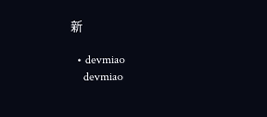新

  • devmiao
    devmiao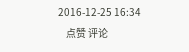2016-12-25 16:34
    点赞 评论